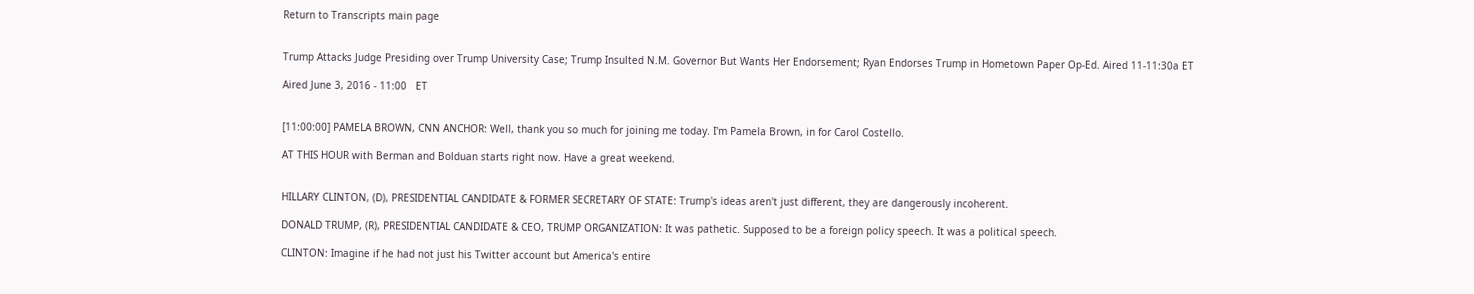Return to Transcripts main page


Trump Attacks Judge Presiding over Trump University Case; Trump Insulted N.M. Governor But Wants Her Endorsement; Ryan Endorses Trump in Hometown Paper Op-Ed. Aired 11-11:30a ET

Aired June 3, 2016 - 11:00   ET


[11:00:00] PAMELA BROWN, CNN ANCHOR: Well, thank you so much for joining me today. I'm Pamela Brown, in for Carol Costello.

AT THIS HOUR with Berman and Bolduan starts right now. Have a great weekend.


HILLARY CLINTON, (D), PRESIDENTIAL CANDIDATE & FORMER SECRETARY OF STATE: Trump's ideas aren't just different, they are dangerously incoherent.

DONALD TRUMP, (R), PRESIDENTIAL CANDIDATE & CEO, TRUMP ORGANIZATION: It was pathetic. Supposed to be a foreign policy speech. It was a political speech.

CLINTON: Imagine if he had not just his Twitter account but America's entire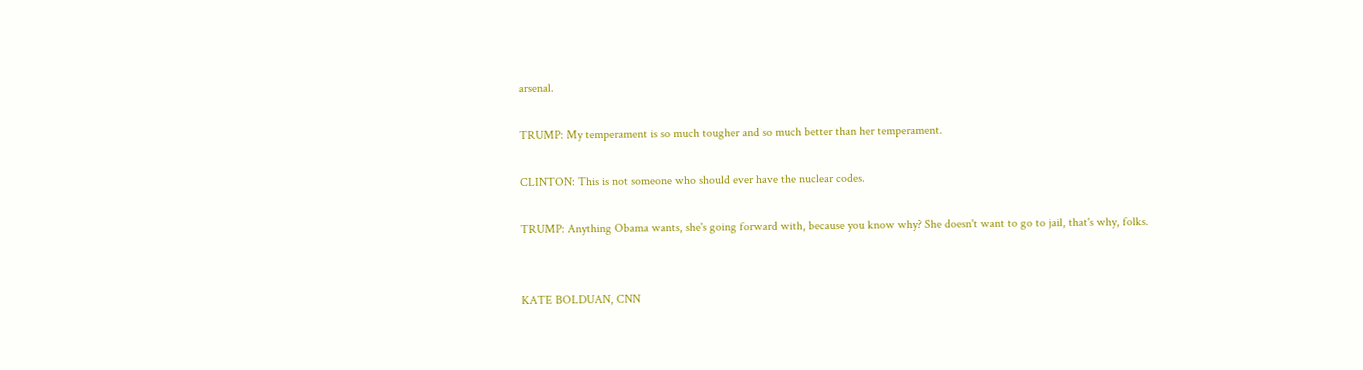arsenal.

TRUMP: My temperament is so much tougher and so much better than her temperament.

CLINTON: This is not someone who should ever have the nuclear codes.

TRUMP: Anything Obama wants, she's going forward with, because you know why? She doesn't want to go to jail, that's why, folks.


KATE BOLDUAN, CNN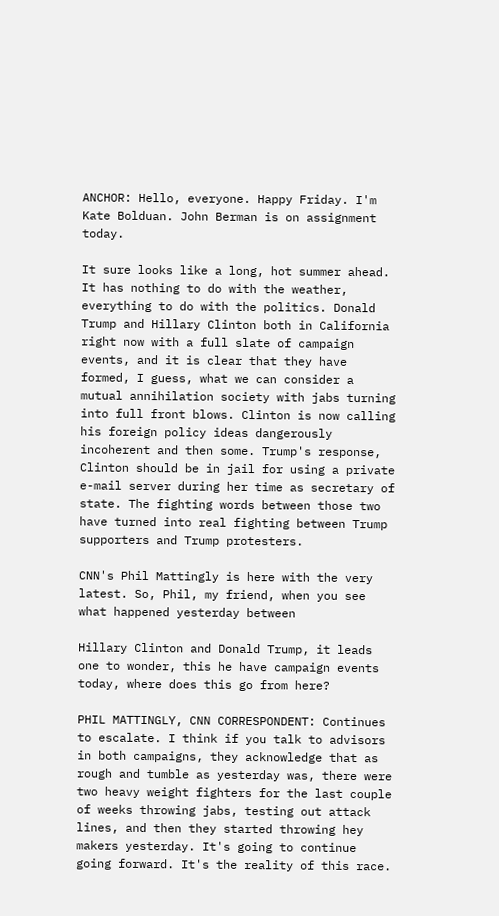ANCHOR: Hello, everyone. Happy Friday. I'm Kate Bolduan. John Berman is on assignment today.

It sure looks like a long, hot summer ahead. It has nothing to do with the weather, everything to do with the politics. Donald Trump and Hillary Clinton both in California right now with a full slate of campaign events, and it is clear that they have formed, I guess, what we can consider a mutual annihilation society with jabs turning into full front blows. Clinton is now calling his foreign policy ideas dangerously incoherent and then some. Trump's response, Clinton should be in jail for using a private e-mail server during her time as secretary of state. The fighting words between those two have turned into real fighting between Trump supporters and Trump protesters.

CNN's Phil Mattingly is here with the very latest. So, Phil, my friend, when you see what happened yesterday between

Hillary Clinton and Donald Trump, it leads one to wonder, this he have campaign events today, where does this go from here?

PHIL MATTINGLY, CNN CORRESPONDENT: Continues to escalate. I think if you talk to advisors in both campaigns, they acknowledge that as rough and tumble as yesterday was, there were two heavy weight fighters for the last couple of weeks throwing jabs, testing out attack lines, and then they started throwing hey makers yesterday. It's going to continue going forward. It's the reality of this race.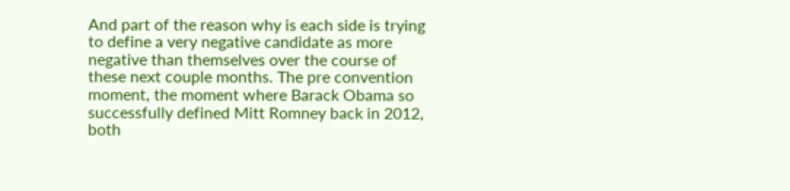And part of the reason why is each side is trying to define a very negative candidate as more negative than themselves over the course of these next couple months. The pre convention moment, the moment where Barack Obama so successfully defined Mitt Romney back in 2012, both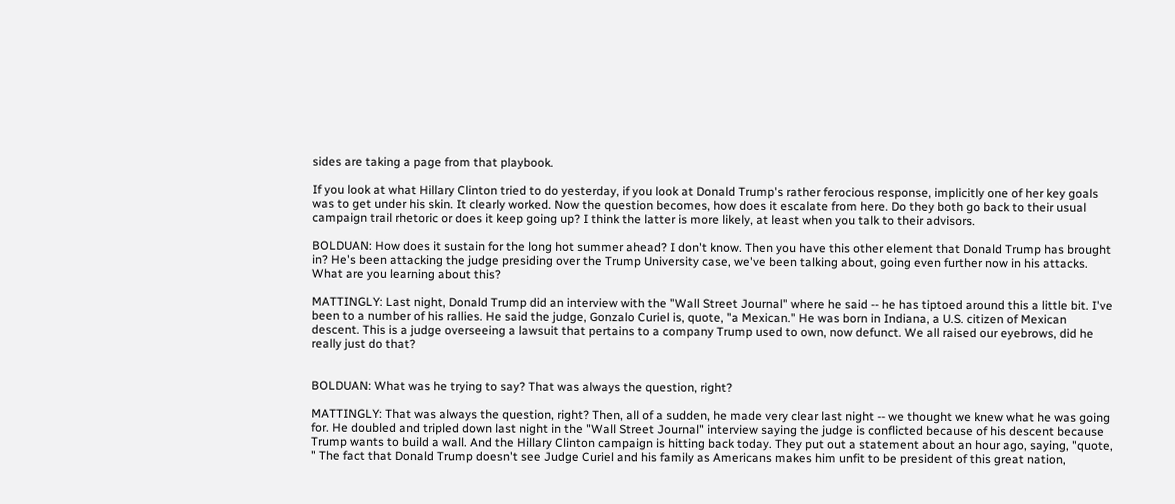sides are taking a page from that playbook.

If you look at what Hillary Clinton tried to do yesterday, if you look at Donald Trump's rather ferocious response, implicitly one of her key goals was to get under his skin. It clearly worked. Now the question becomes, how does it escalate from here. Do they both go back to their usual campaign trail rhetoric or does it keep going up? I think the latter is more likely, at least when you talk to their advisors.

BOLDUAN: How does it sustain for the long hot summer ahead? I don't know. Then you have this other element that Donald Trump has brought in? He's been attacking the judge presiding over the Trump University case, we've been talking about, going even further now in his attacks. What are you learning about this?

MATTINGLY: Last night, Donald Trump did an interview with the "Wall Street Journal" where he said -- he has tiptoed around this a little bit. I've been to a number of his rallies. He said the judge, Gonzalo Curiel is, quote, "a Mexican." He was born in Indiana, a U.S. citizen of Mexican descent. This is a judge overseeing a lawsuit that pertains to a company Trump used to own, now defunct. We all raised our eyebrows, did he really just do that?


BOLDUAN: What was he trying to say? That was always the question, right?

MATTINGLY: That was always the question, right? Then, all of a sudden, he made very clear last night -- we thought we knew what he was going for. He doubled and tripled down last night in the "Wall Street Journal" interview saying the judge is conflicted because of his descent because Trump wants to build a wall. And the Hillary Clinton campaign is hitting back today. They put out a statement about an hour ago, saying, "quote, " The fact that Donald Trump doesn't see Judge Curiel and his family as Americans makes him unfit to be president of this great nation,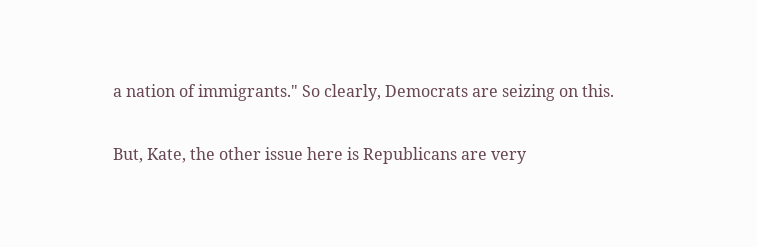a nation of immigrants." So clearly, Democrats are seizing on this.

But, Kate, the other issue here is Republicans are very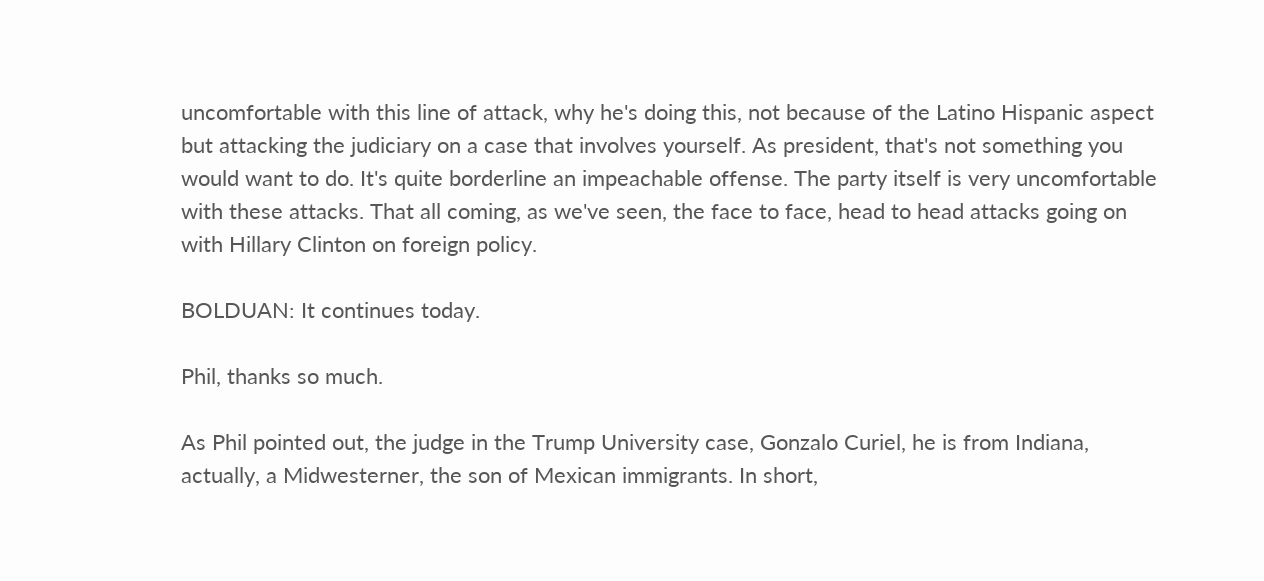uncomfortable with this line of attack, why he's doing this, not because of the Latino Hispanic aspect but attacking the judiciary on a case that involves yourself. As president, that's not something you would want to do. It's quite borderline an impeachable offense. The party itself is very uncomfortable with these attacks. That all coming, as we've seen, the face to face, head to head attacks going on with Hillary Clinton on foreign policy.

BOLDUAN: It continues today.

Phil, thanks so much.

As Phil pointed out, the judge in the Trump University case, Gonzalo Curiel, he is from Indiana, actually, a Midwesterner, the son of Mexican immigrants. In short,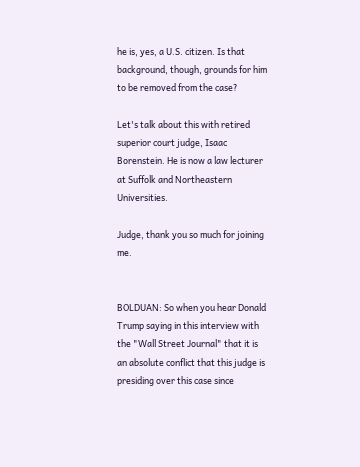he is, yes, a U.S. citizen. Is that background, though, grounds for him to be removed from the case?

Let's talk about this with retired superior court judge, Isaac Borenstein. He is now a law lecturer at Suffolk and Northeastern Universities.

Judge, thank you so much for joining me.


BOLDUAN: So when you hear Donald Trump saying in this interview with the "Wall Street Journal" that it is an absolute conflict that this judge is presiding over this case since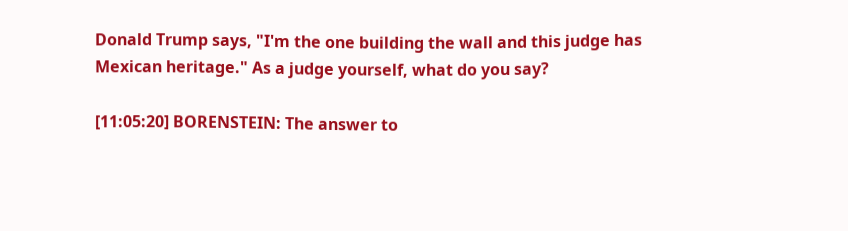Donald Trump says, "I'm the one building the wall and this judge has Mexican heritage." As a judge yourself, what do you say?

[11:05:20] BORENSTEIN: The answer to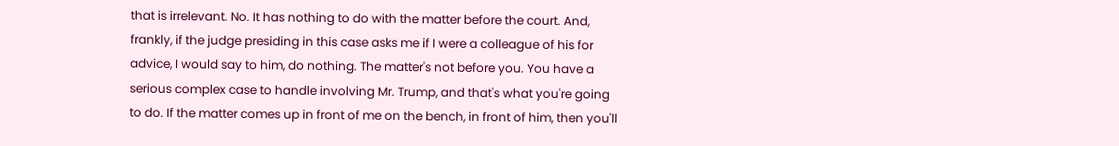that is irrelevant. No. It has nothing to do with the matter before the court. And, frankly, if the judge presiding in this case asks me if I were a colleague of his for advice, I would say to him, do nothing. The matter's not before you. You have a serious complex case to handle involving Mr. Trump, and that's what you're going to do. If the matter comes up in front of me on the bench, in front of him, then you'll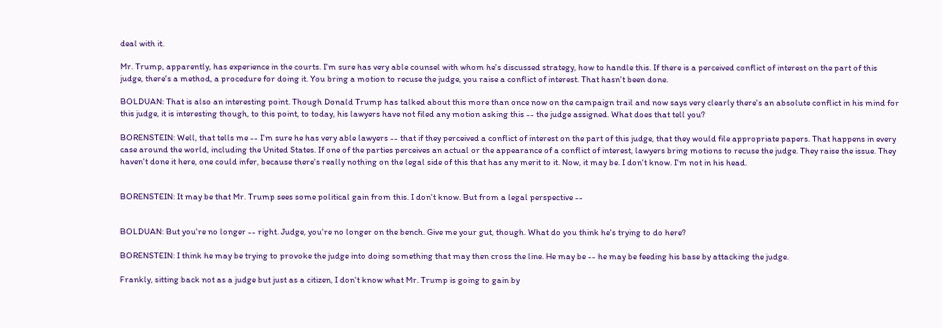deal with it.

Mr. Trump, apparently, has experience in the courts. I'm sure has very able counsel with whom he's discussed strategy, how to handle this. If there is a perceived conflict of interest on the part of this judge, there's a method, a procedure for doing it. You bring a motion to recuse the judge, you raise a conflict of interest. That hasn't been done.

BOLDUAN: That is also an interesting point. Though Donald Trump has talked about this more than once now on the campaign trail and now says very clearly there's an absolute conflict in his mind for this judge, it is interesting though, to this point, to today, his lawyers have not filed any motion asking this -- the judge assigned. What does that tell you?

BORENSTEIN: Well, that tells me -- I'm sure he has very able lawyers -- that if they perceived a conflict of interest on the part of this judge, that they would file appropriate papers. That happens in every case around the world, including the United States. If one of the parties perceives an actual or the appearance of a conflict of interest, lawyers bring motions to recuse the judge. They raise the issue. They haven't done it here, one could infer, because there's really nothing on the legal side of this that has any merit to it. Now, it may be. I don't know. I'm not in his head.


BORENSTEIN: It may be that Mr. Trump sees some political gain from this. I don't know. But from a legal perspective --


BOLDUAN: But you're no longer -- right. Judge, you're no longer on the bench. Give me your gut, though. What do you think he's trying to do here?

BORENSTEIN: I think he may be trying to provoke the judge into doing something that may then cross the line. He may be -- he may be feeding his base by attacking the judge.

Frankly, sitting back not as a judge but just as a citizen, I don't know what Mr. Trump is going to gain by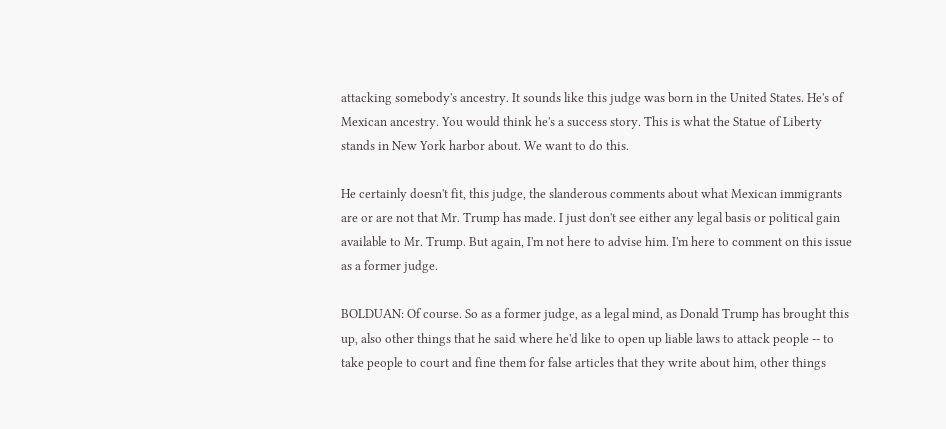attacking somebody's ancestry. It sounds like this judge was born in the United States. He's of Mexican ancestry. You would think he's a success story. This is what the Statue of Liberty stands in New York harbor about. We want to do this.

He certainly doesn't fit, this judge, the slanderous comments about what Mexican immigrants are or are not that Mr. Trump has made. I just don't see either any legal basis or political gain available to Mr. Trump. But again, I'm not here to advise him. I'm here to comment on this issue as a former judge.

BOLDUAN: Of course. So as a former judge, as a legal mind, as Donald Trump has brought this up, also other things that he said where he'd like to open up liable laws to attack people -- to take people to court and fine them for false articles that they write about him, other things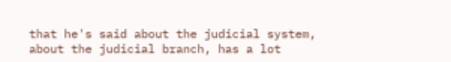that he's said about the judicial system, about the judicial branch, has a lot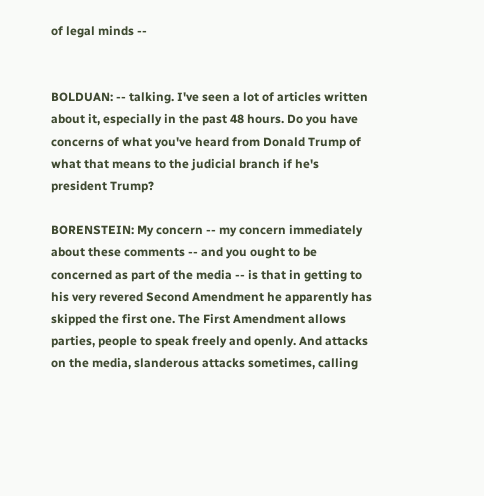of legal minds --


BOLDUAN: -- talking. I've seen a lot of articles written about it, especially in the past 48 hours. Do you have concerns of what you've heard from Donald Trump of what that means to the judicial branch if he's president Trump?

BORENSTEIN: My concern -- my concern immediately about these comments -- and you ought to be concerned as part of the media -- is that in getting to his very revered Second Amendment he apparently has skipped the first one. The First Amendment allows parties, people to speak freely and openly. And attacks on the media, slanderous attacks sometimes, calling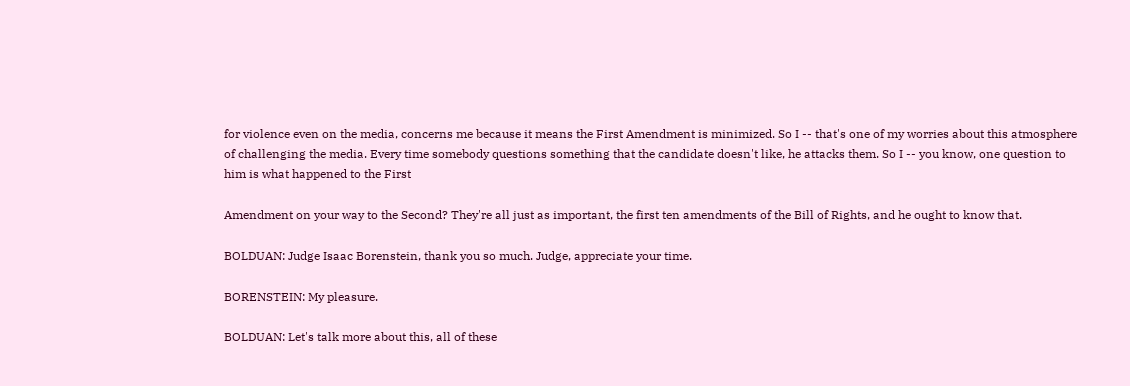for violence even on the media, concerns me because it means the First Amendment is minimized. So I -- that's one of my worries about this atmosphere of challenging the media. Every time somebody questions something that the candidate doesn't like, he attacks them. So I -- you know, one question to him is what happened to the First

Amendment on your way to the Second? They're all just as important, the first ten amendments of the Bill of Rights, and he ought to know that.

BOLDUAN: Judge Isaac Borenstein, thank you so much. Judge, appreciate your time.

BORENSTEIN: My pleasure.

BOLDUAN: Let's talk more about this, all of these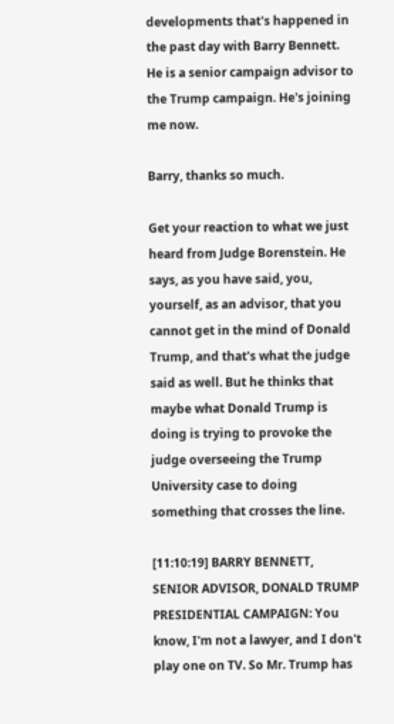developments that's happened in the past day with Barry Bennett. He is a senior campaign advisor to the Trump campaign. He's joining me now.

Barry, thanks so much.

Get your reaction to what we just heard from Judge Borenstein. He says, as you have said, you, yourself, as an advisor, that you cannot get in the mind of Donald Trump, and that's what the judge said as well. But he thinks that maybe what Donald Trump is doing is trying to provoke the judge overseeing the Trump University case to doing something that crosses the line.

[11:10:19] BARRY BENNETT, SENIOR ADVISOR, DONALD TRUMP PRESIDENTIAL CAMPAIGN: You know, I'm not a lawyer, and I don't play one on TV. So Mr. Trump has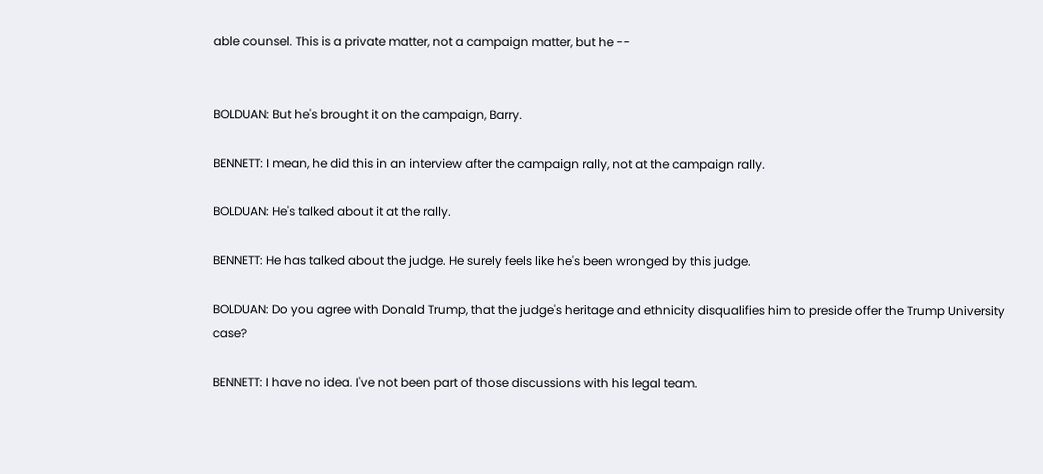able counsel. This is a private matter, not a campaign matter, but he --


BOLDUAN: But he's brought it on the campaign, Barry.

BENNETT: I mean, he did this in an interview after the campaign rally, not at the campaign rally.

BOLDUAN: He's talked about it at the rally.

BENNETT: He has talked about the judge. He surely feels like he's been wronged by this judge.

BOLDUAN: Do you agree with Donald Trump, that the judge's heritage and ethnicity disqualifies him to preside offer the Trump University case?

BENNETT: I have no idea. I've not been part of those discussions with his legal team.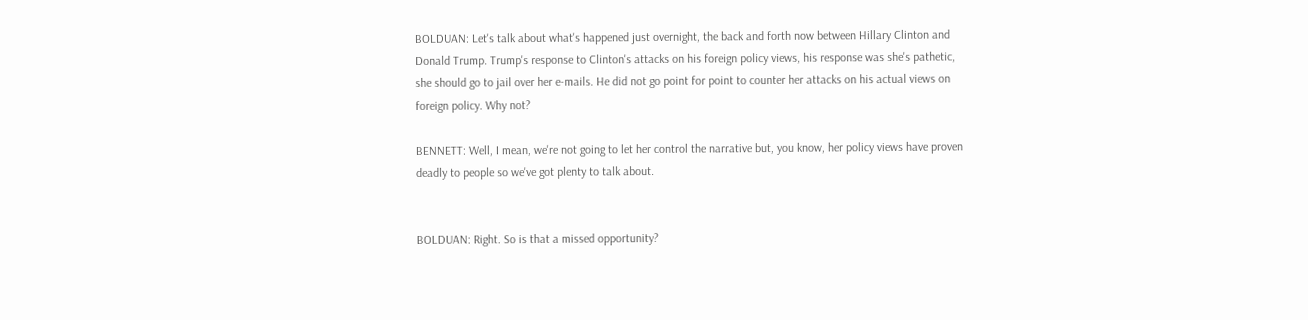BOLDUAN: Let's talk about what's happened just overnight, the back and forth now between Hillary Clinton and Donald Trump. Trump's response to Clinton's attacks on his foreign policy views, his response was she's pathetic, she should go to jail over her e-mails. He did not go point for point to counter her attacks on his actual views on foreign policy. Why not?

BENNETT: Well, I mean, we're not going to let her control the narrative but, you know, her policy views have proven deadly to people so we've got plenty to talk about.


BOLDUAN: Right. So is that a missed opportunity?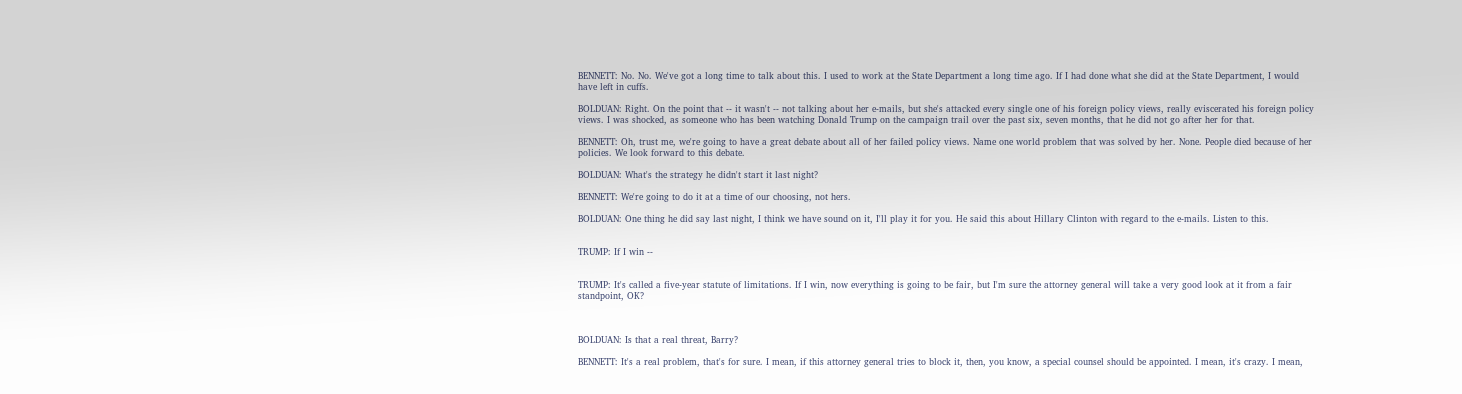BENNETT: No. No. We've got a long time to talk about this. I used to work at the State Department a long time ago. If I had done what she did at the State Department, I would have left in cuffs.

BOLDUAN: Right. On the point that -- it wasn't -- not talking about her e-mails, but she's attacked every single one of his foreign policy views, really eviscerated his foreign policy views. I was shocked, as someone who has been watching Donald Trump on the campaign trail over the past six, seven months, that he did not go after her for that.

BENNETT: Oh, trust me, we're going to have a great debate about all of her failed policy views. Name one world problem that was solved by her. None. People died because of her policies. We look forward to this debate.

BOLDUAN: What's the strategy he didn't start it last night?

BENNETT: We're going to do it at a time of our choosing, not hers.

BOLDUAN: One thing he did say last night, I think we have sound on it, I'll play it for you. He said this about Hillary Clinton with regard to the e-mails. Listen to this.


TRUMP: If I win --


TRUMP: It's called a five-year statute of limitations. If I win, now everything is going to be fair, but I'm sure the attorney general will take a very good look at it from a fair standpoint, OK?



BOLDUAN: Is that a real threat, Barry?

BENNETT: It's a real problem, that's for sure. I mean, if this attorney general tries to block it, then, you know, a special counsel should be appointed. I mean, it's crazy. I mean,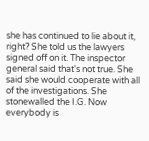she has continued to lie about it, right? She told us the lawyers signed off on it. The inspector general said that's not true. She said she would cooperate with all of the investigations. She stonewalled the I.G. Now everybody is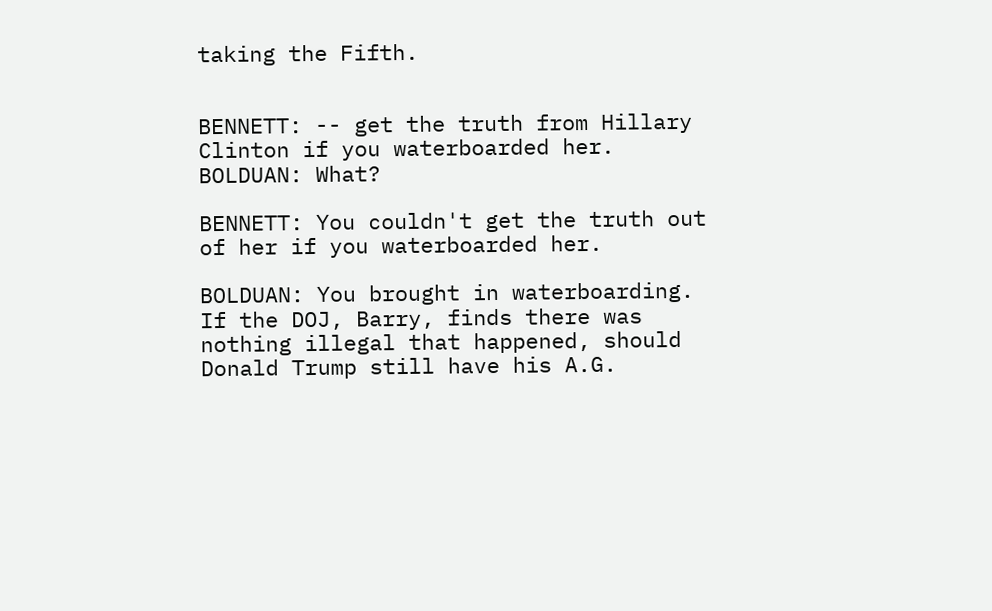taking the Fifth.


BENNETT: -- get the truth from Hillary Clinton if you waterboarded her. BOLDUAN: What?

BENNETT: You couldn't get the truth out of her if you waterboarded her.

BOLDUAN: You brought in waterboarding. If the DOJ, Barry, finds there was nothing illegal that happened, should Donald Trump still have his A.G.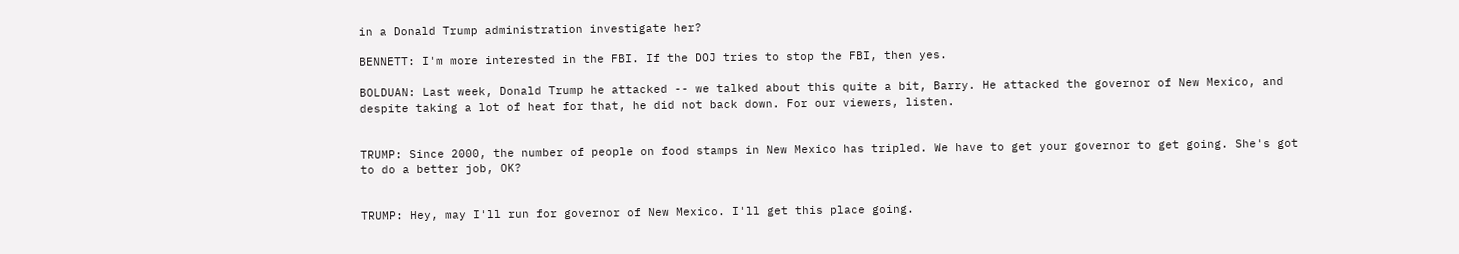in a Donald Trump administration investigate her?

BENNETT: I'm more interested in the FBI. If the DOJ tries to stop the FBI, then yes.

BOLDUAN: Last week, Donald Trump he attacked -- we talked about this quite a bit, Barry. He attacked the governor of New Mexico, and despite taking a lot of heat for that, he did not back down. For our viewers, listen.


TRUMP: Since 2000, the number of people on food stamps in New Mexico has tripled. We have to get your governor to get going. She's got to do a better job, OK?


TRUMP: Hey, may I'll run for governor of New Mexico. I'll get this place going.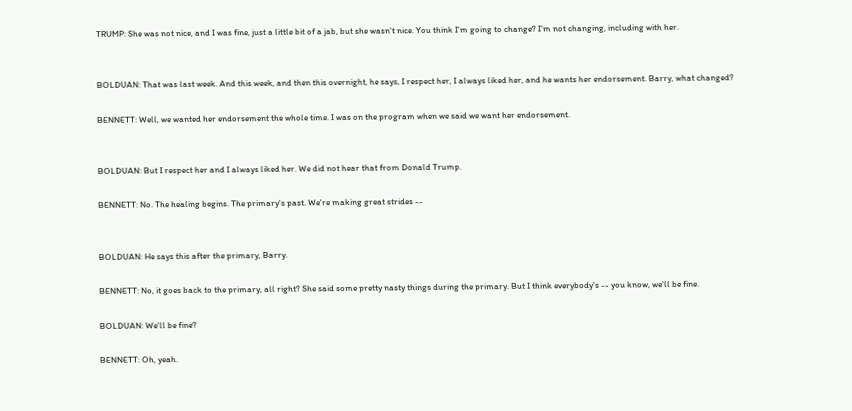TRUMP: She was not nice, and I was fine, just a little bit of a jab, but she wasn't nice. You think I'm going to change? I'm not changing, including with her.


BOLDUAN: That was last week. And this week, and then this overnight, he says, I respect her, I always liked her, and he wants her endorsement. Barry, what changed?

BENNETT: Well, we wanted her endorsement the whole time. I was on the program when we said we want her endorsement.


BOLDUAN: But I respect her and I always liked her. We did not hear that from Donald Trump.

BENNETT: No. The healing begins. The primary's past. We're making great strides --


BOLDUAN: He says this after the primary, Barry.

BENNETT: No, it goes back to the primary, all right? She said some pretty nasty things during the primary. But I think everybody's -- you know, we'll be fine.

BOLDUAN: We'll be fine?

BENNETT: Oh, yeah.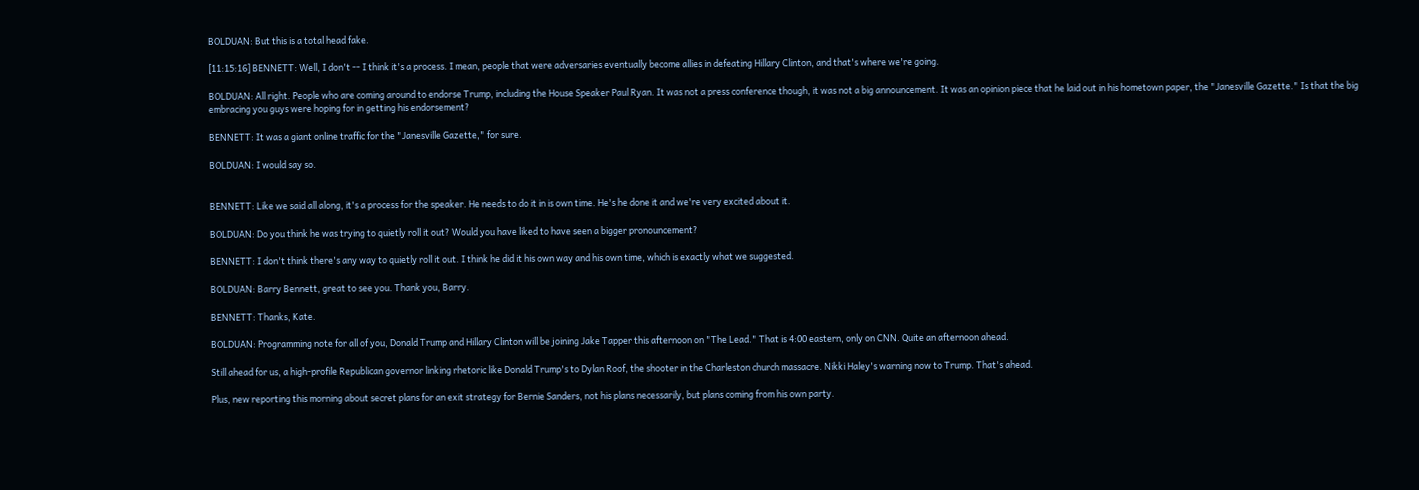BOLDUAN: But this is a total head fake.

[11:15:16] BENNETT: Well, I don't -- I think it's a process. I mean, people that were adversaries eventually become allies in defeating Hillary Clinton, and that's where we're going.

BOLDUAN: All right. People who are coming around to endorse Trump, including the House Speaker Paul Ryan. It was not a press conference though, it was not a big announcement. It was an opinion piece that he laid out in his hometown paper, the "Janesville Gazette." Is that the big embracing you guys were hoping for in getting his endorsement?

BENNETT: It was a giant online traffic for the "Janesville Gazette," for sure.

BOLDUAN: I would say so.


BENNETT: Like we said all along, it's a process for the speaker. He needs to do it in is own time. He's he done it and we're very excited about it.

BOLDUAN: Do you think he was trying to quietly roll it out? Would you have liked to have seen a bigger pronouncement?

BENNETT: I don't think there's any way to quietly roll it out. I think he did it his own way and his own time, which is exactly what we suggested.

BOLDUAN: Barry Bennett, great to see you. Thank you, Barry.

BENNETT: Thanks, Kate.

BOLDUAN: Programming note for all of you, Donald Trump and Hillary Clinton will be joining Jake Tapper this afternoon on "The Lead." That is 4:00 eastern, only on CNN. Quite an afternoon ahead.

Still ahead for us, a high-profile Republican governor linking rhetoric like Donald Trump's to Dylan Roof, the shooter in the Charleston church massacre. Nikki Haley's warning now to Trump. That's ahead.

Plus, new reporting this morning about secret plans for an exit strategy for Bernie Sanders, not his plans necessarily, but plans coming from his own party.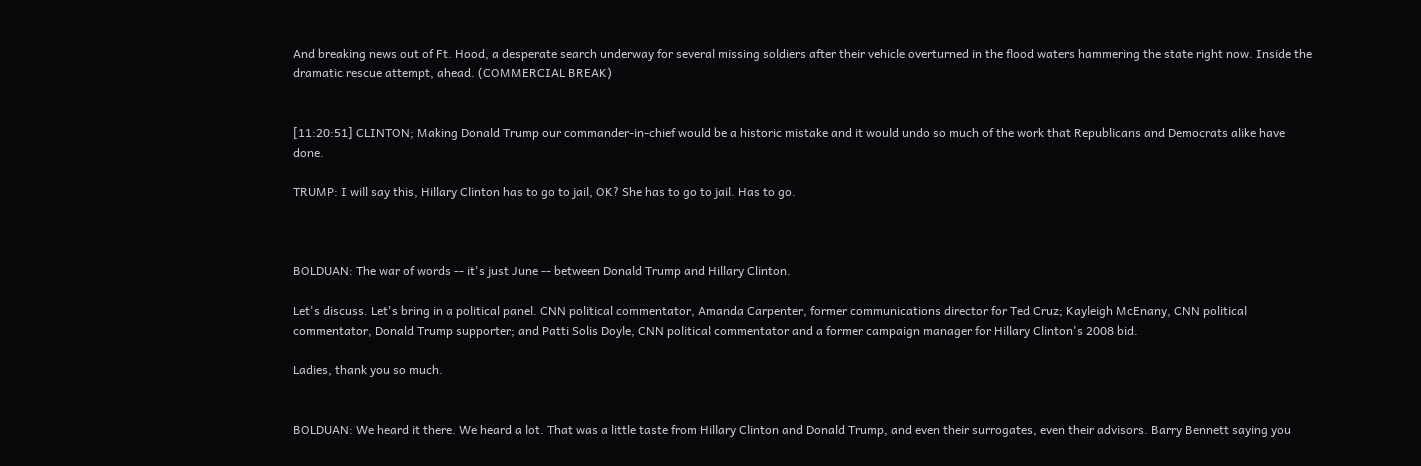And breaking news out of Ft. Hood, a desperate search underway for several missing soldiers after their vehicle overturned in the flood waters hammering the state right now. Inside the dramatic rescue attempt, ahead. (COMMERCIAL BREAK)


[11:20:51] CLINTON; Making Donald Trump our commander-in-chief would be a historic mistake and it would undo so much of the work that Republicans and Democrats alike have done.

TRUMP: I will say this, Hillary Clinton has to go to jail, OK? She has to go to jail. Has to go.



BOLDUAN: The war of words -- it's just June -- between Donald Trump and Hillary Clinton.

Let's discuss. Let's bring in a political panel. CNN political commentator, Amanda Carpenter, former communications director for Ted Cruz; Kayleigh McEnany, CNN political commentator, Donald Trump supporter; and Patti Solis Doyle, CNN political commentator and a former campaign manager for Hillary Clinton's 2008 bid.

Ladies, thank you so much.


BOLDUAN: We heard it there. We heard a lot. That was a little taste from Hillary Clinton and Donald Trump, and even their surrogates, even their advisors. Barry Bennett saying you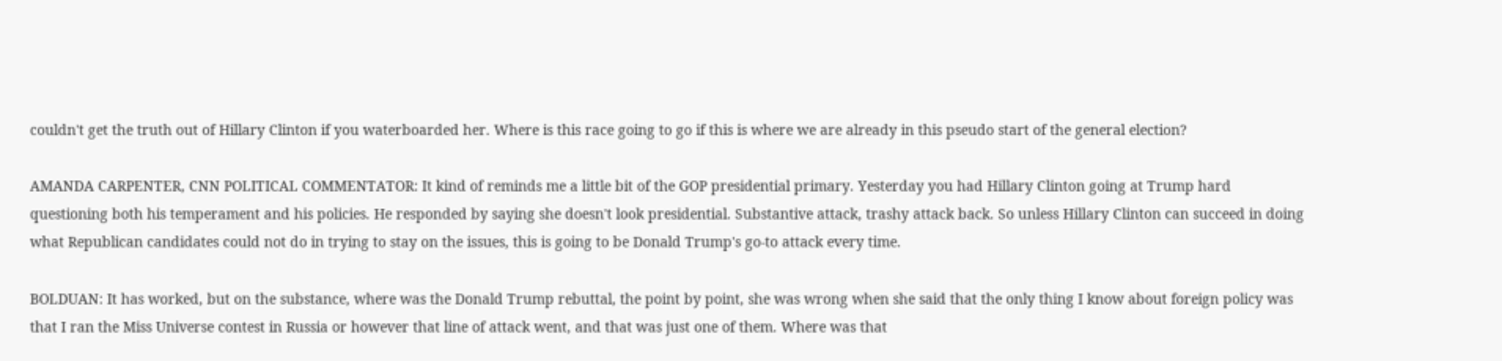couldn't get the truth out of Hillary Clinton if you waterboarded her. Where is this race going to go if this is where we are already in this pseudo start of the general election?

AMANDA CARPENTER, CNN POLITICAL COMMENTATOR: It kind of reminds me a little bit of the GOP presidential primary. Yesterday you had Hillary Clinton going at Trump hard questioning both his temperament and his policies. He responded by saying she doesn't look presidential. Substantive attack, trashy attack back. So unless Hillary Clinton can succeed in doing what Republican candidates could not do in trying to stay on the issues, this is going to be Donald Trump's go-to attack every time.

BOLDUAN: It has worked, but on the substance, where was the Donald Trump rebuttal, the point by point, she was wrong when she said that the only thing I know about foreign policy was that I ran the Miss Universe contest in Russia or however that line of attack went, and that was just one of them. Where was that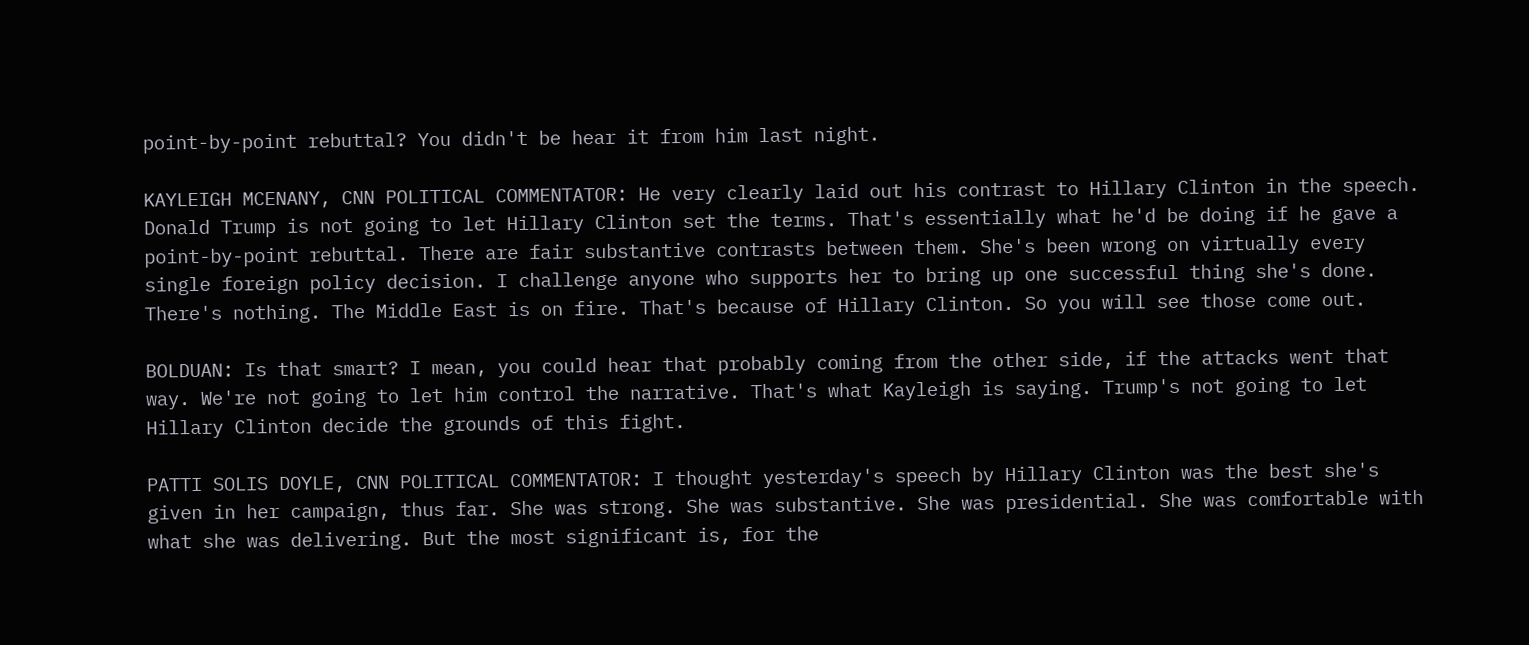point-by-point rebuttal? You didn't be hear it from him last night.

KAYLEIGH MCENANY, CNN POLITICAL COMMENTATOR: He very clearly laid out his contrast to Hillary Clinton in the speech. Donald Trump is not going to let Hillary Clinton set the terms. That's essentially what he'd be doing if he gave a point-by-point rebuttal. There are fair substantive contrasts between them. She's been wrong on virtually every single foreign policy decision. I challenge anyone who supports her to bring up one successful thing she's done. There's nothing. The Middle East is on fire. That's because of Hillary Clinton. So you will see those come out.

BOLDUAN: Is that smart? I mean, you could hear that probably coming from the other side, if the attacks went that way. We're not going to let him control the narrative. That's what Kayleigh is saying. Trump's not going to let Hillary Clinton decide the grounds of this fight.

PATTI SOLIS DOYLE, CNN POLITICAL COMMENTATOR: I thought yesterday's speech by Hillary Clinton was the best she's given in her campaign, thus far. She was strong. She was substantive. She was presidential. She was comfortable with what she was delivering. But the most significant is, for the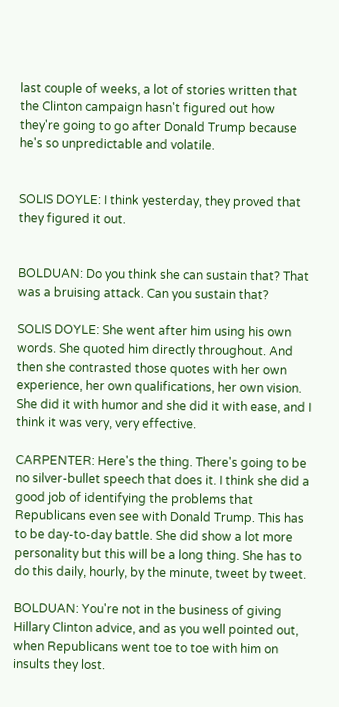last couple of weeks, a lot of stories written that the Clinton campaign hasn't figured out how they're going to go after Donald Trump because he's so unpredictable and volatile.


SOLIS DOYLE: I think yesterday, they proved that they figured it out.


BOLDUAN: Do you think she can sustain that? That was a bruising attack. Can you sustain that?

SOLIS DOYLE: She went after him using his own words. She quoted him directly throughout. And then she contrasted those quotes with her own experience, her own qualifications, her own vision. She did it with humor and she did it with ease, and I think it was very, very effective.

CARPENTER: Here's the thing. There's going to be no silver-bullet speech that does it. I think she did a good job of identifying the problems that Republicans even see with Donald Trump. This has to be day-to-day battle. She did show a lot more personality but this will be a long thing. She has to do this daily, hourly, by the minute, tweet by tweet.

BOLDUAN: You're not in the business of giving Hillary Clinton advice, and as you well pointed out, when Republicans went toe to toe with him on insults they lost.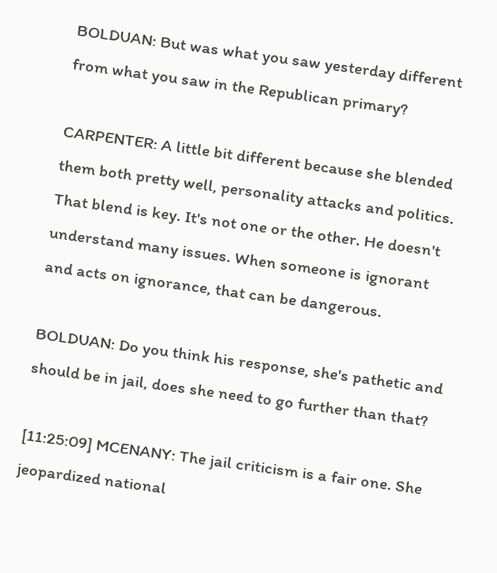BOLDUAN: But was what you saw yesterday different from what you saw in the Republican primary?

CARPENTER: A little bit different because she blended them both pretty well, personality attacks and politics. That blend is key. It's not one or the other. He doesn't understand many issues. When someone is ignorant and acts on ignorance, that can be dangerous.

BOLDUAN: Do you think his response, she's pathetic and should be in jail, does she need to go further than that?

[11:25:09] MCENANY: The jail criticism is a fair one. She jeopardized national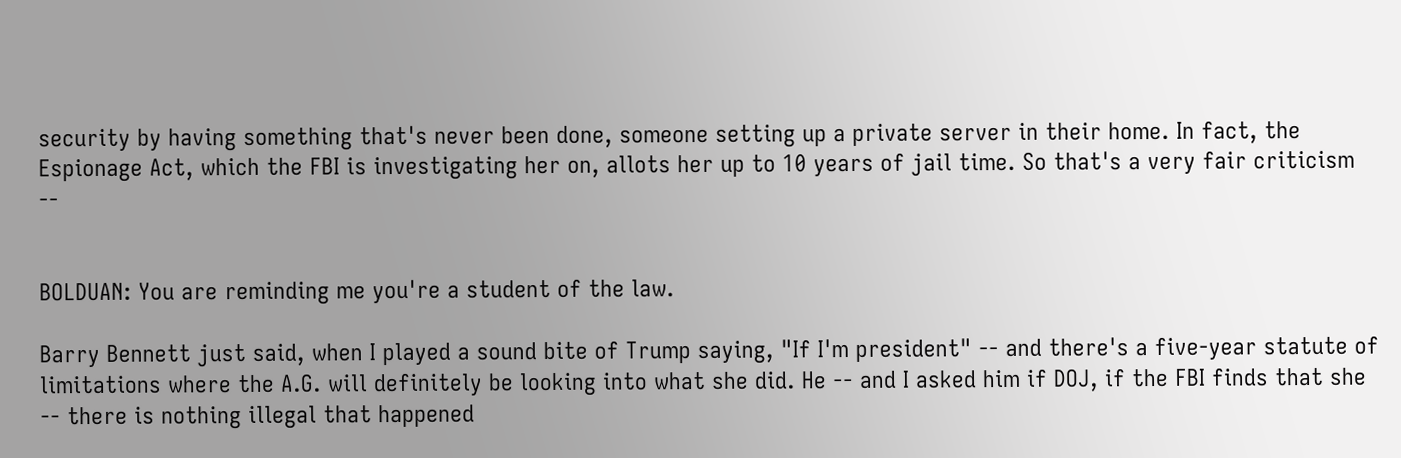security by having something that's never been done, someone setting up a private server in their home. In fact, the Espionage Act, which the FBI is investigating her on, allots her up to 10 years of jail time. So that's a very fair criticism --


BOLDUAN: You are reminding me you're a student of the law.

Barry Bennett just said, when I played a sound bite of Trump saying, "If I'm president" -- and there's a five-year statute of limitations where the A.G. will definitely be looking into what she did. He -- and I asked him if DOJ, if the FBI finds that she -- there is nothing illegal that happened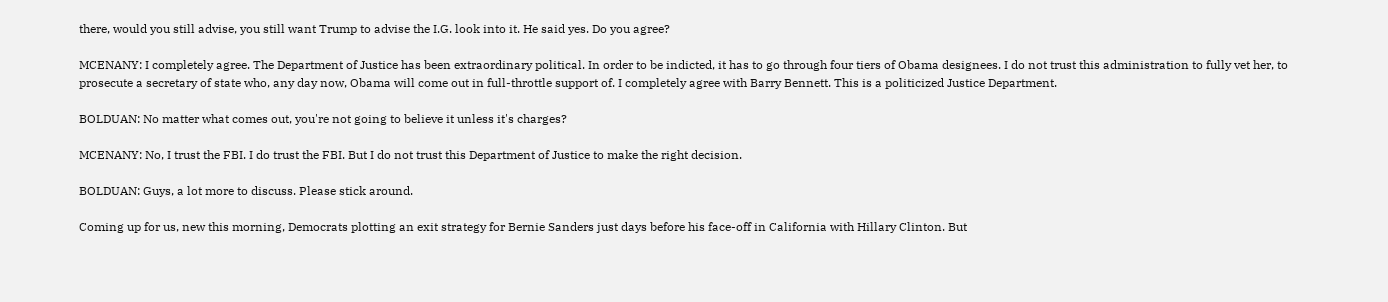there, would you still advise, you still want Trump to advise the I.G. look into it. He said yes. Do you agree?

MCENANY: I completely agree. The Department of Justice has been extraordinary political. In order to be indicted, it has to go through four tiers of Obama designees. I do not trust this administration to fully vet her, to prosecute a secretary of state who, any day now, Obama will come out in full-throttle support of. I completely agree with Barry Bennett. This is a politicized Justice Department.

BOLDUAN: No matter what comes out, you're not going to believe it unless it's charges?

MCENANY: No, I trust the FBI. I do trust the FBI. But I do not trust this Department of Justice to make the right decision.

BOLDUAN: Guys, a lot more to discuss. Please stick around.

Coming up for us, new this morning, Democrats plotting an exit strategy for Bernie Sanders just days before his face-off in California with Hillary Clinton. But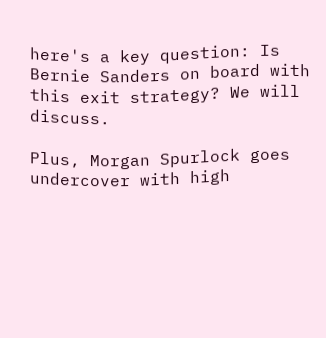here's a key question: Is Bernie Sanders on board with this exit strategy? We will discuss.

Plus, Morgan Spurlock goes undercover with high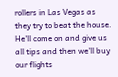rollers in Las Vegas as they try to beat the house. He'll come on and give us all tips and then we'll buy our flights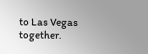to Las Vegas together.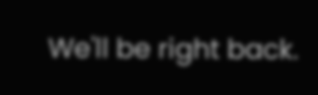We'll be right back.